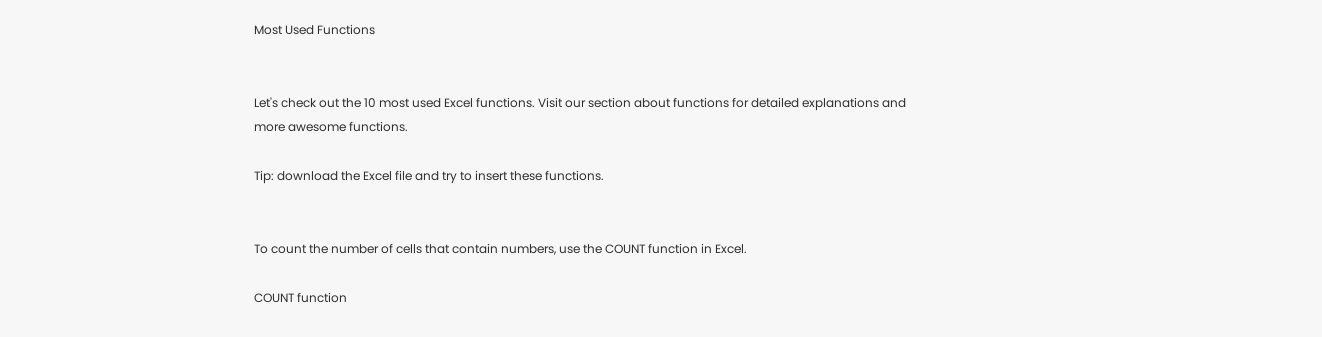Most Used Functions


Let's check out the 10 most used Excel functions. Visit our section about functions for detailed explanations and more awesome functions.

Tip: download the Excel file and try to insert these functions.


To count the number of cells that contain numbers, use the COUNT function in Excel.

COUNT function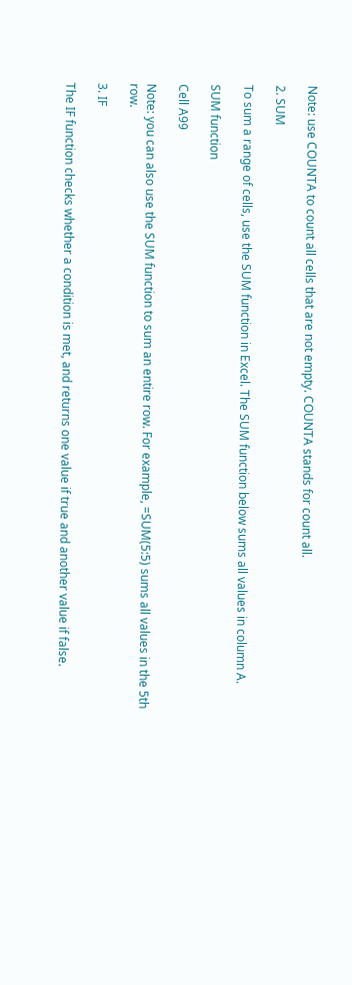Note: use COUNTA to count all cells that are not empty. COUNTA stands for count all.

2. SUM

To sum a range of cells, use the SUM function in Excel. The SUM function below sums all values in column A.

SUM function

Cell A99

Note: you can also use the SUM function to sum an entire row. For example, =SUM(5:5) sums all values in the 5th row.

3. IF

The IF function checks whether a condition is met, and returns one value if true and another value if false.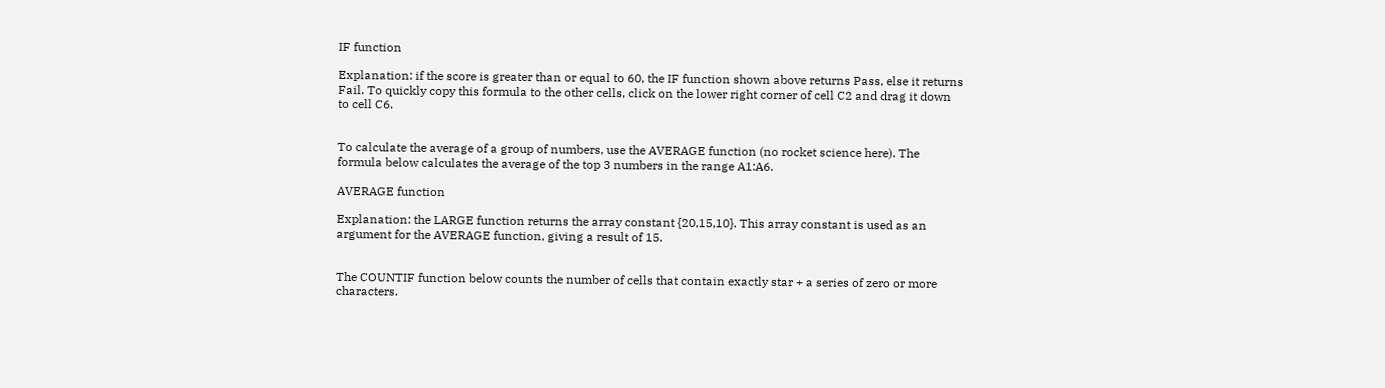IF function

Explanation: if the score is greater than or equal to 60, the IF function shown above returns Pass, else it returns Fail. To quickly copy this formula to the other cells, click on the lower right corner of cell C2 and drag it down to cell C6.


To calculate the average of a group of numbers, use the AVERAGE function (no rocket science here). The formula below calculates the average of the top 3 numbers in the range A1:A6.

AVERAGE function

Explanation: the LARGE function returns the array constant {20,15,10}. This array constant is used as an argument for the AVERAGE function, giving a result of 15.


The COUNTIF function below counts the number of cells that contain exactly star + a series of zero or more characters.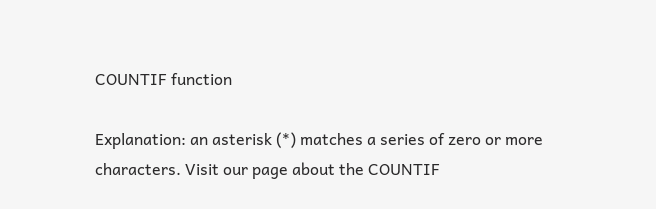COUNTIF function

Explanation: an asterisk (*) matches a series of zero or more characters. Visit our page about the COUNTIF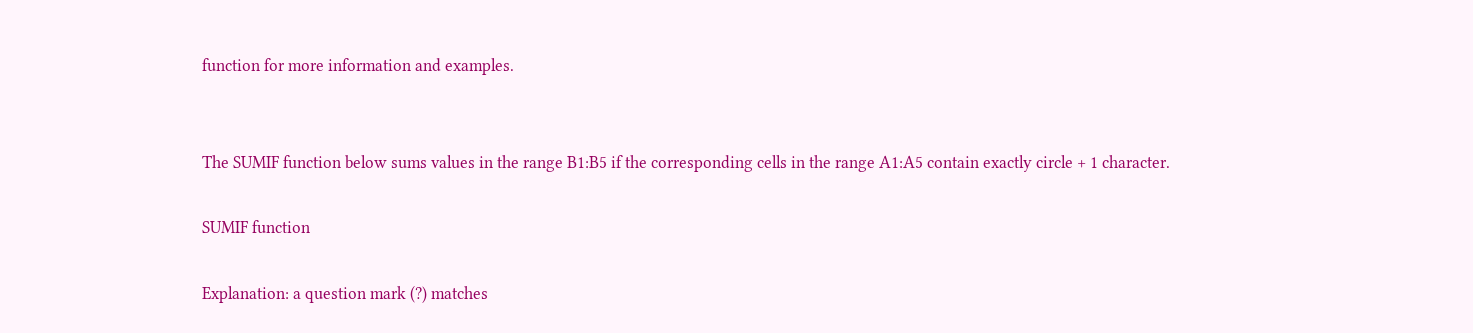function for more information and examples.


The SUMIF function below sums values in the range B1:B5 if the corresponding cells in the range A1:A5 contain exactly circle + 1 character.

SUMIF function

Explanation: a question mark (?) matches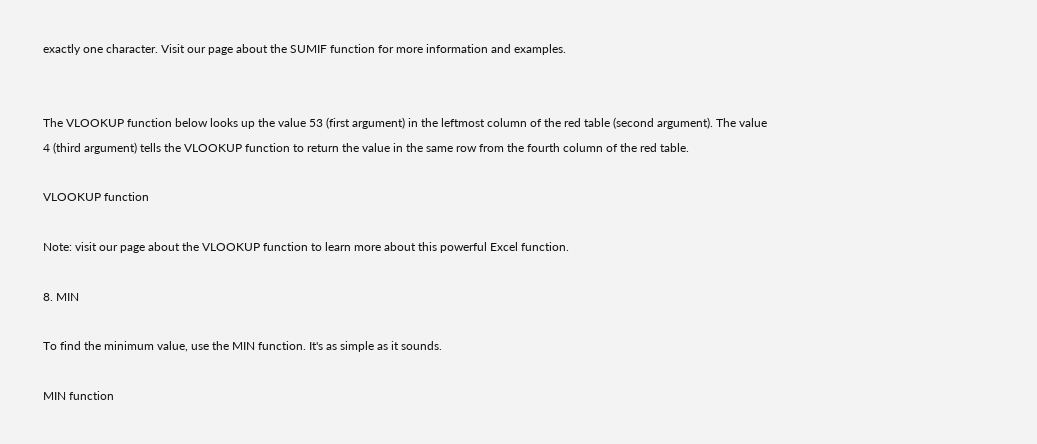exactly one character. Visit our page about the SUMIF function for more information and examples.


The VLOOKUP function below looks up the value 53 (first argument) in the leftmost column of the red table (second argument). The value 4 (third argument) tells the VLOOKUP function to return the value in the same row from the fourth column of the red table.

VLOOKUP function

Note: visit our page about the VLOOKUP function to learn more about this powerful Excel function.

8. MIN

To find the minimum value, use the MIN function. It's as simple as it sounds.

MIN function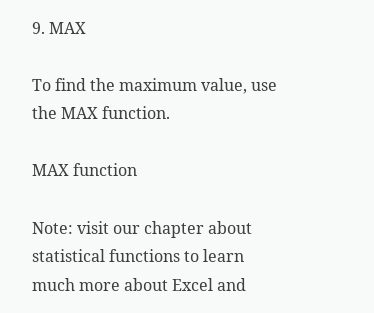9. MAX

To find the maximum value, use the MAX function.

MAX function

Note: visit our chapter about statistical functions to learn much more about Excel and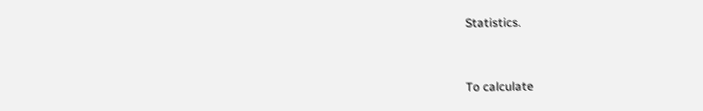Statistics.


To calculate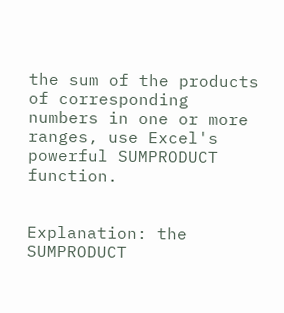the sum of the products of corresponding numbers in one or more ranges, use Excel's powerful SUMPRODUCT function.


Explanation: the SUMPRODUCT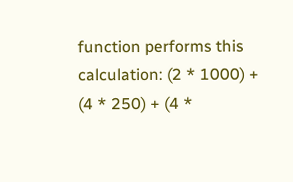function performs this calculation: (2 * 1000) + (4 * 250) + (4 *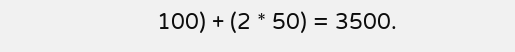100) + (2 * 50) = 3500.